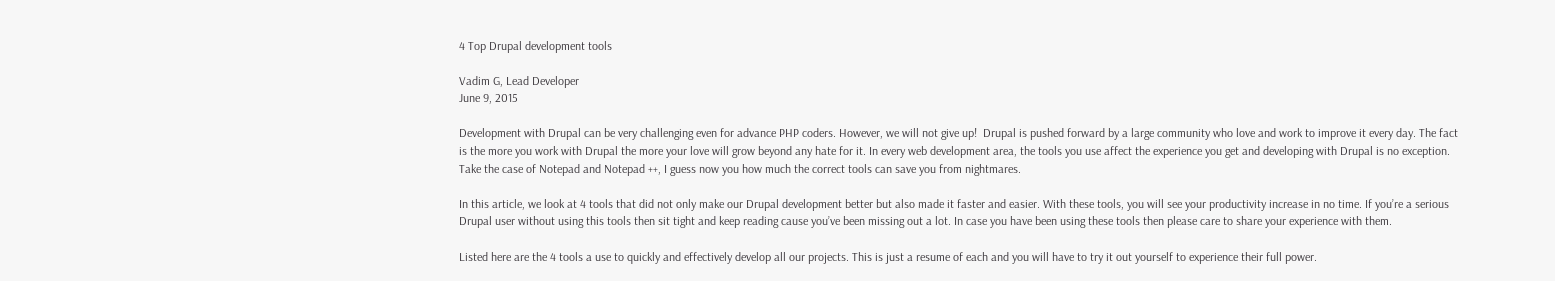4 Top Drupal development tools

Vadim G, Lead Developer
June 9, 2015

Development with Drupal can be very challenging even for advance PHP coders. However, we will not give up!  Drupal is pushed forward by a large community who love and work to improve it every day. The fact is the more you work with Drupal the more your love will grow beyond any hate for it. In every web development area, the tools you use affect the experience you get and developing with Drupal is no exception. Take the case of Notepad and Notepad ++, I guess now you how much the correct tools can save you from nightmares.

In this article, we look at 4 tools that did not only make our Drupal development better but also made it faster and easier. With these tools, you will see your productivity increase in no time. If you’re a serious Drupal user without using this tools then sit tight and keep reading cause you’ve been missing out a lot. In case you have been using these tools then please care to share your experience with them.

Listed here are the 4 tools a use to quickly and effectively develop all our projects. This is just a resume of each and you will have to try it out yourself to experience their full power.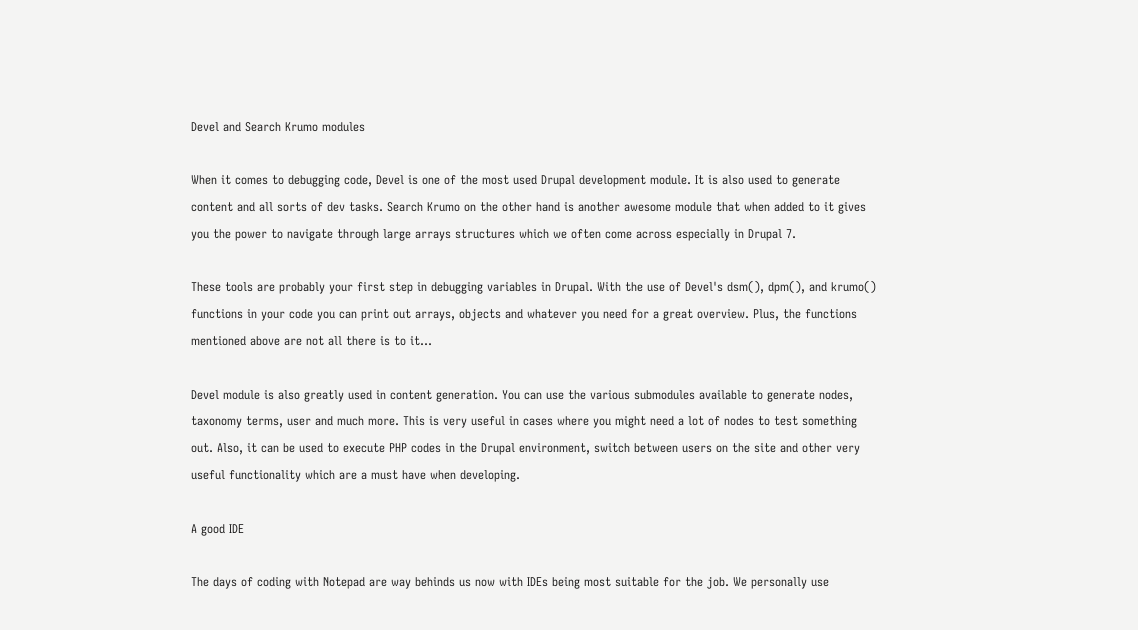Devel and Search Krumo modules

When it comes to debugging code, Devel is one of the most used Drupal development module. It is also used to generate content and all sorts of dev tasks. Search Krumo on the other hand is another awesome module that when added to it gives you the power to navigate through large arrays structures which we often come across especially in Drupal 7.

These tools are probably your first step in debugging variables in Drupal. With the use of Devel's dsm(), dpm(), and krumo() functions in your code you can print out arrays, objects and whatever you need for a great overview. Plus, the functions mentioned above are not all there is to it…

Devel module is also greatly used in content generation. You can use the various submodules available to generate nodes, taxonomy terms, user and much more. This is very useful in cases where you might need a lot of nodes to test something out. Also, it can be used to execute PHP codes in the Drupal environment, switch between users on the site and other very useful functionality which are a must have when developing.

A good IDE

The days of coding with Notepad are way behinds us now with IDEs being most suitable for the job. We personally use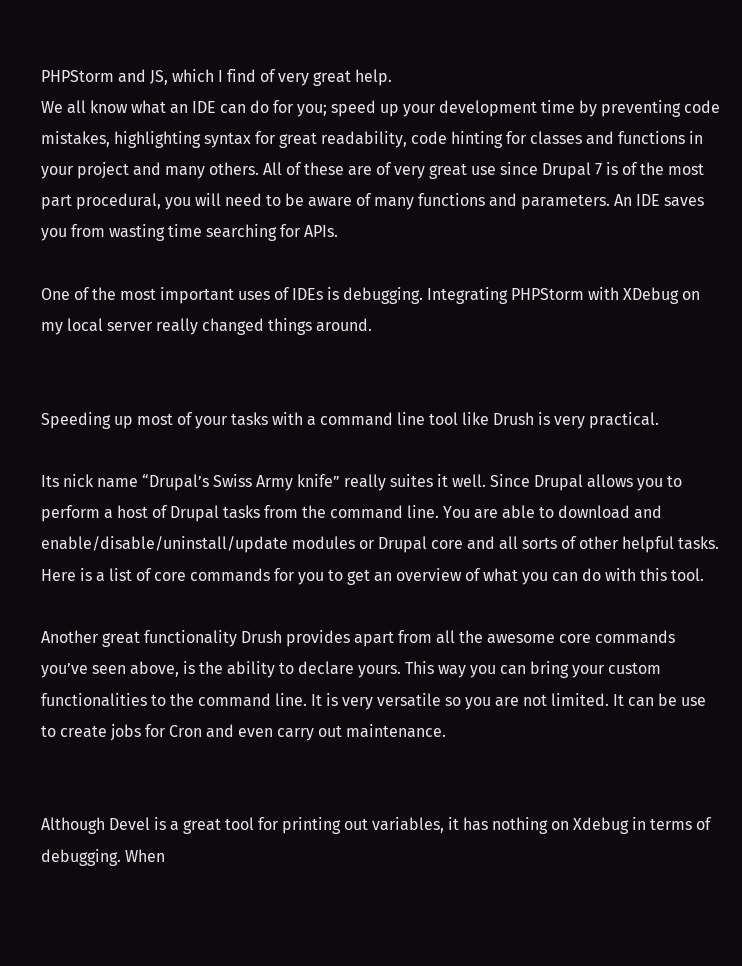PHPStorm and JS, which I find of very great help.
We all know what an IDE can do for you; speed up your development time by preventing code mistakes, highlighting syntax for great readability, code hinting for classes and functions in your project and many others. All of these are of very great use since Drupal 7 is of the most part procedural, you will need to be aware of many functions and parameters. An IDE saves you from wasting time searching for APIs.

One of the most important uses of IDEs is debugging. Integrating PHPStorm with XDebug on my local server really changed things around.


Speeding up most of your tasks with a command line tool like Drush is very practical.

Its nick name “Drupal’s Swiss Army knife” really suites it well. Since Drupal allows you to perform a host of Drupal tasks from the command line. You are able to download and enable/disable/uninstall/update modules or Drupal core and all sorts of other helpful tasks. Here is a list of core commands for you to get an overview of what you can do with this tool.

Another great functionality Drush provides apart from all the awesome core commands you’ve seen above, is the ability to declare yours. This way you can bring your custom functionalities to the command line. It is very versatile so you are not limited. It can be use to create jobs for Cron and even carry out maintenance.


Although Devel is a great tool for printing out variables, it has nothing on Xdebug in terms of debugging. When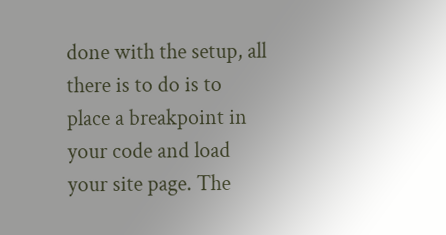done with the setup, all there is to do is to place a breakpoint in your code and load your site page. The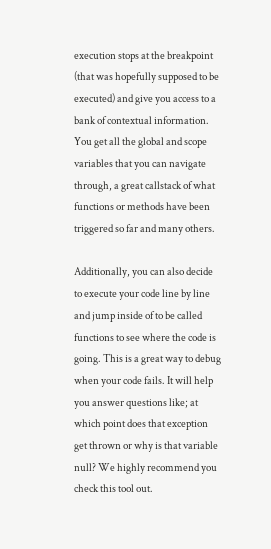execution stops at the breakpoint (that was hopefully supposed to be executed) and give you access to a bank of contextual information. You get all the global and scope variables that you can navigate through, a great callstack of what functions or methods have been triggered so far and many others.

Additionally, you can also decide to execute your code line by line and jump inside of to be called functions to see where the code is going. This is a great way to debug when your code fails. It will help you answer questions like; at which point does that exception get thrown or why is that variable null? We highly recommend you check this tool out.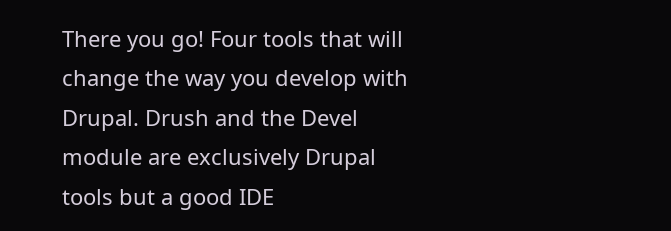There you go! Four tools that will change the way you develop with Drupal. Drush and the Devel module are exclusively Drupal tools but a good IDE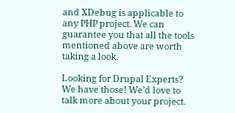and XDebug is applicable to any PHP project. We can guarantee you that all the tools mentioned above are worth taking a look.

Looking for Drupal Experts? We have those! We’d love to talk more about your project.